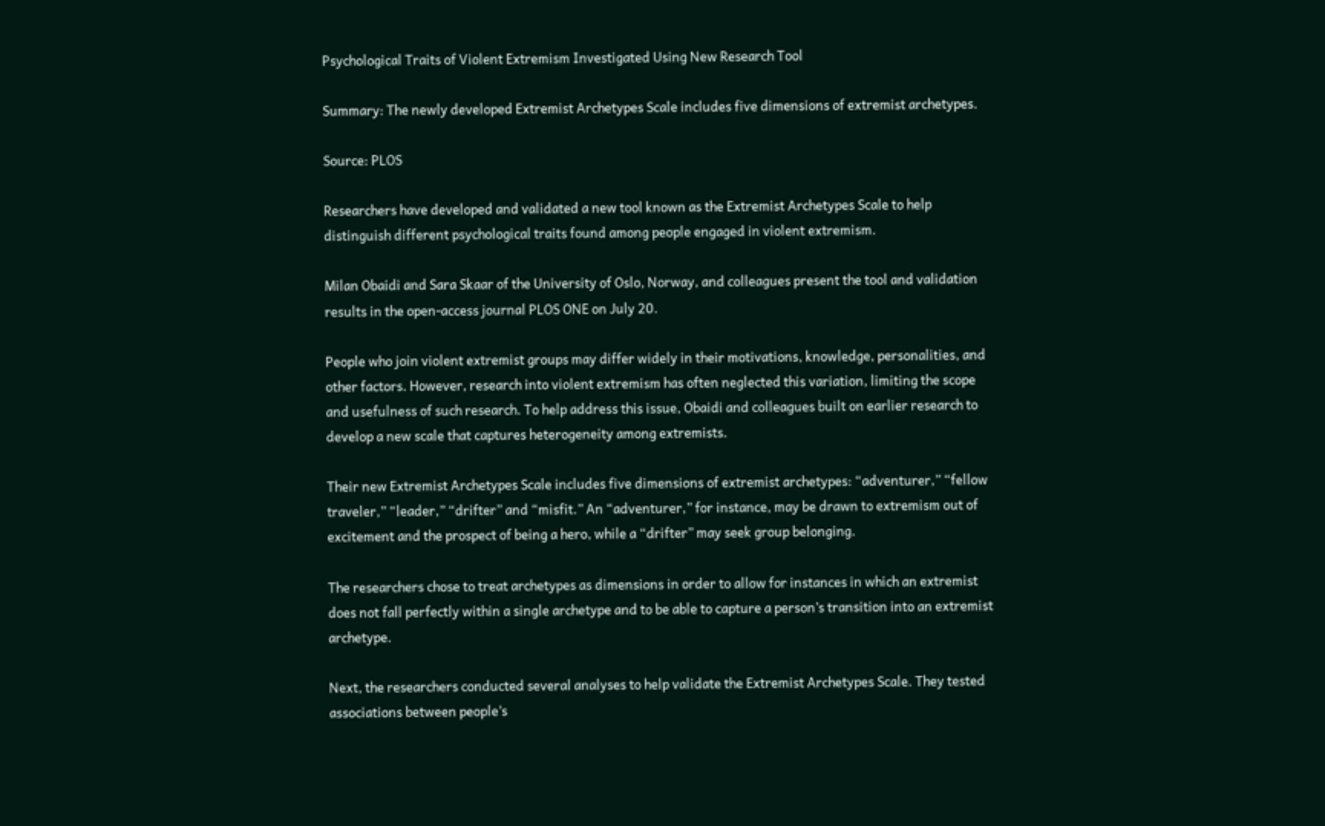Psychological Traits of Violent Extremism Investigated Using New Research Tool

Summary: The newly developed Extremist Archetypes Scale includes five dimensions of extremist archetypes.

Source: PLOS

Researchers have developed and validated a new tool known as the Extremist Archetypes Scale to help distinguish different psychological traits found among people engaged in violent extremism.

Milan Obaidi and Sara Skaar of the University of Oslo, Norway, and colleagues present the tool and validation results in the open-access journal PLOS ONE on July 20.

People who join violent extremist groups may differ widely in their motivations, knowledge, personalities, and other factors. However, research into violent extremism has often neglected this variation, limiting the scope and usefulness of such research. To help address this issue, Obaidi and colleagues built on earlier research to develop a new scale that captures heterogeneity among extremists.

Their new Extremist Archetypes Scale includes five dimensions of extremist archetypes: “adventurer,” “fellow traveler,” “leader,” “drifter” and “misfit.” An “adventurer,” for instance, may be drawn to extremism out of excitement and the prospect of being a hero, while a “drifter” may seek group belonging.

The researchers chose to treat archetypes as dimensions in order to allow for instances in which an extremist does not fall perfectly within a single archetype and to be able to capture a person’s transition into an extremist archetype.

Next, the researchers conducted several analyses to help validate the Extremist Archetypes Scale. They tested associations between people’s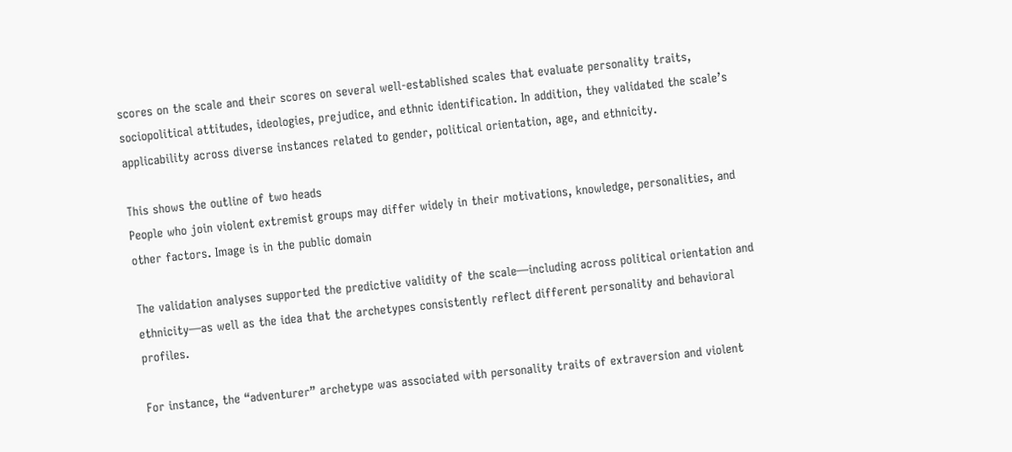scores on the scale and their scores on several well-established scales that evaluate personality traits, sociopolitical attitudes, ideologies, prejudice, and ethnic identification. In addition, they validated the scale’s applicability across diverse instances related to gender, political orientation, age, and ethnicity.

This shows the outline of two heads
People who join violent extremist groups may differ widely in their motivations, knowledge, personalities, and other factors. Image is in the public domain

The validation analyses supported the predictive validity of the scale—including across political orientation and ethnicity—as well as the idea that the archetypes consistently reflect different personality and behavioral profiles.

For instance, the “adventurer” archetype was associated with personality traits of extraversion and violent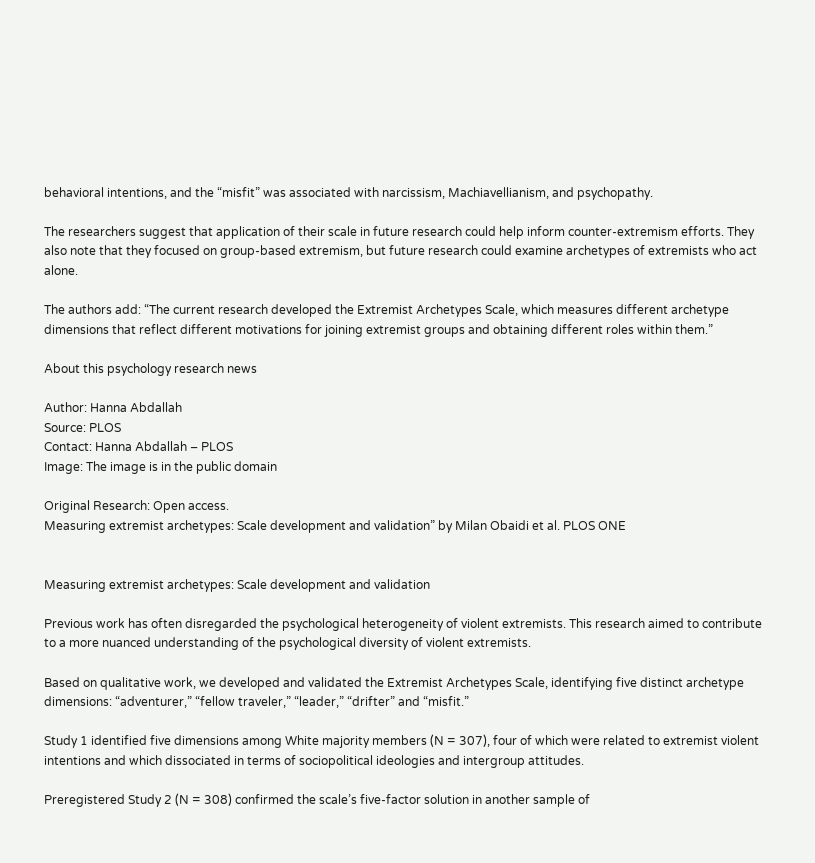behavioral intentions, and the “misfit” was associated with narcissism, Machiavellianism, and psychopathy.

The researchers suggest that application of their scale in future research could help inform counter-extremism efforts. They also note that they focused on group-based extremism, but future research could examine archetypes of extremists who act alone.

The authors add: “The current research developed the Extremist Archetypes Scale, which measures different archetype dimensions that reflect different motivations for joining extremist groups and obtaining different roles within them.”

About this psychology research news

Author: Hanna Abdallah
Source: PLOS
Contact: Hanna Abdallah – PLOS
Image: The image is in the public domain

Original Research: Open access.
Measuring extremist archetypes: Scale development and validation” by Milan Obaidi et al. PLOS ONE


Measuring extremist archetypes: Scale development and validation

Previous work has often disregarded the psychological heterogeneity of violent extremists. This research aimed to contribute to a more nuanced understanding of the psychological diversity of violent extremists.

Based on qualitative work, we developed and validated the Extremist Archetypes Scale, identifying five distinct archetype dimensions: “adventurer,” “fellow traveler,” “leader,” “drifter” and “misfit.”

Study 1 identified five dimensions among White majority members (N = 307), four of which were related to extremist violent intentions and which dissociated in terms of sociopolitical ideologies and intergroup attitudes.

Preregistered Study 2 (N = 308) confirmed the scale’s five-factor solution in another sample of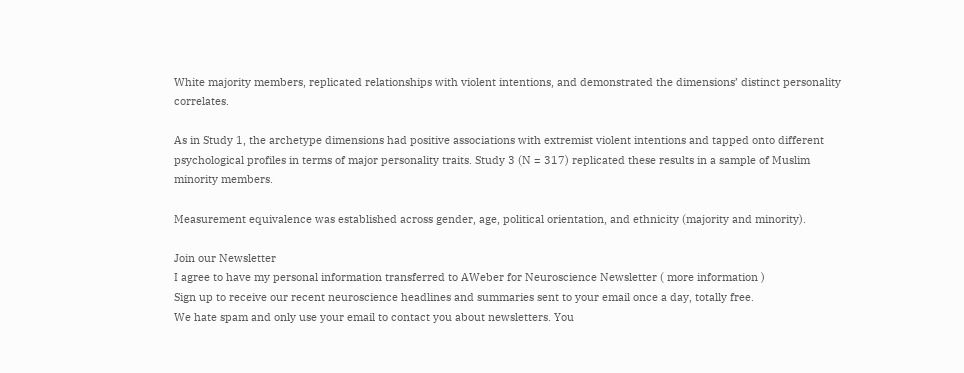White majority members, replicated relationships with violent intentions, and demonstrated the dimensions’ distinct personality correlates.

As in Study 1, the archetype dimensions had positive associations with extremist violent intentions and tapped onto different psychological profiles in terms of major personality traits. Study 3 (N = 317) replicated these results in a sample of Muslim minority members.

Measurement equivalence was established across gender, age, political orientation, and ethnicity (majority and minority).

Join our Newsletter
I agree to have my personal information transferred to AWeber for Neuroscience Newsletter ( more information )
Sign up to receive our recent neuroscience headlines and summaries sent to your email once a day, totally free.
We hate spam and only use your email to contact you about newsletters. You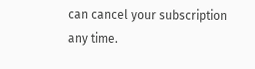can cancel your subscription any time.